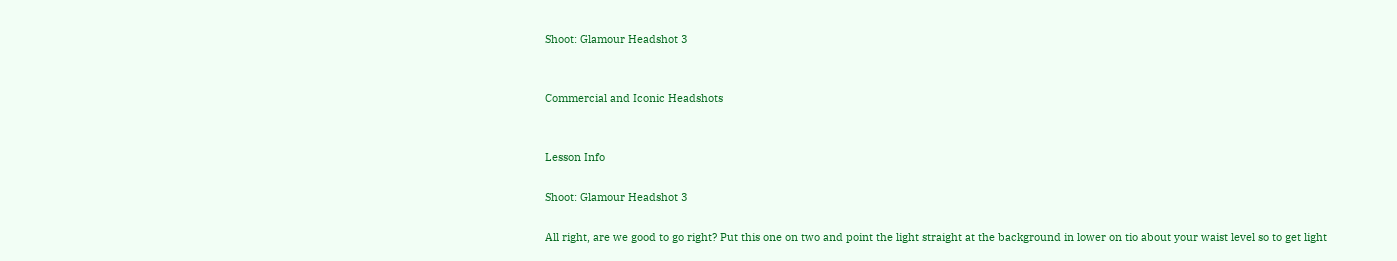Shoot: Glamour Headshot 3


Commercial and Iconic Headshots


Lesson Info

Shoot: Glamour Headshot 3

All right, are we good to go right? Put this one on two and point the light straight at the background in lower on tio about your waist level so to get light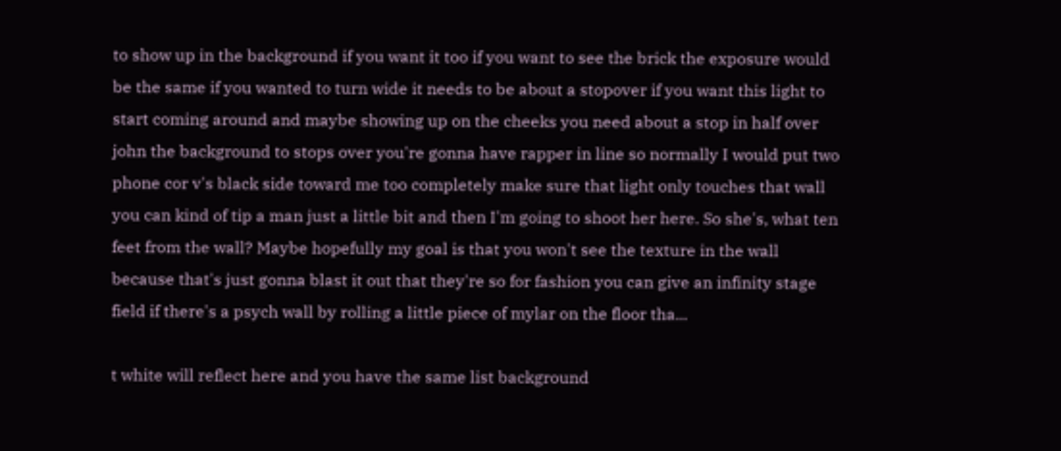to show up in the background if you want it too if you want to see the brick the exposure would be the same if you wanted to turn wide it needs to be about a stopover if you want this light to start coming around and maybe showing up on the cheeks you need about a stop in half over john the background to stops over you're gonna have rapper in line so normally I would put two phone cor v's black side toward me too completely make sure that light only touches that wall you can kind of tip a man just a little bit and then I'm going to shoot her here. So she's, what ten feet from the wall? Maybe hopefully my goal is that you won't see the texture in the wall because that's just gonna blast it out that they're so for fashion you can give an infinity stage field if there's a psych wall by rolling a little piece of mylar on the floor tha...

t white will reflect here and you have the same list background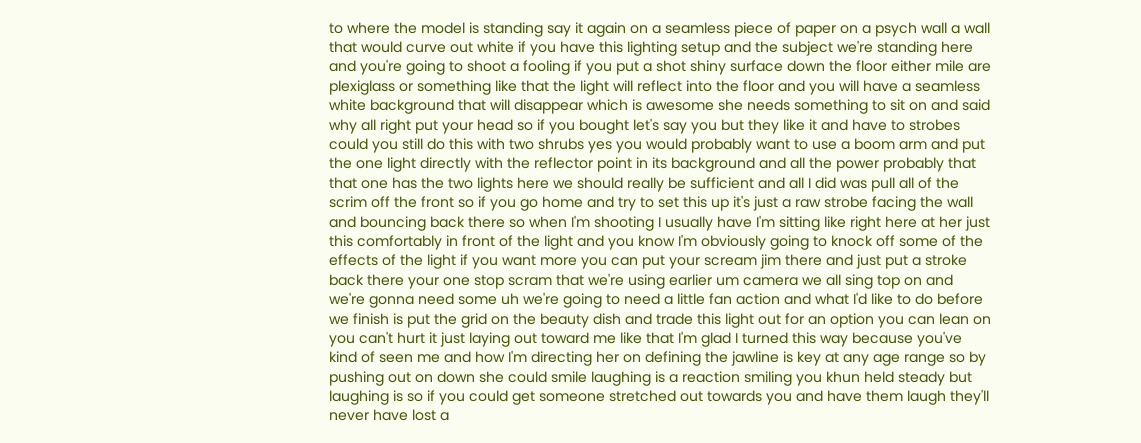to where the model is standing say it again on a seamless piece of paper on a psych wall a wall that would curve out white if you have this lighting setup and the subject we're standing here and you're going to shoot a fooling if you put a shot shiny surface down the floor either mile are plexiglass or something like that the light will reflect into the floor and you will have a seamless white background that will disappear which is awesome she needs something to sit on and said why all right put your head so if you bought let's say you but they like it and have to strobes could you still do this with two shrubs yes you would probably want to use a boom arm and put the one light directly with the reflector point in its background and all the power probably that that one has the two lights here we should really be sufficient and all I did was pull all of the scrim off the front so if you go home and try to set this up it's just a raw strobe facing the wall and bouncing back there so when I'm shooting I usually have I'm sitting like right here at her just this comfortably in front of the light and you know I'm obviously going to knock off some of the effects of the light if you want more you can put your scream jim there and just put a stroke back there your one stop scram that we're using earlier um camera we all sing top on and we're gonna need some uh we're going to need a little fan action and what I'd like to do before we finish is put the grid on the beauty dish and trade this light out for an option you can lean on you can't hurt it just laying out toward me like that I'm glad I turned this way because you've kind of seen me and how I'm directing her on defining the jawline is key at any age range so by pushing out on down she could smile laughing is a reaction smiling you khun held steady but laughing is so if you could get someone stretched out towards you and have them laugh they'll never have lost a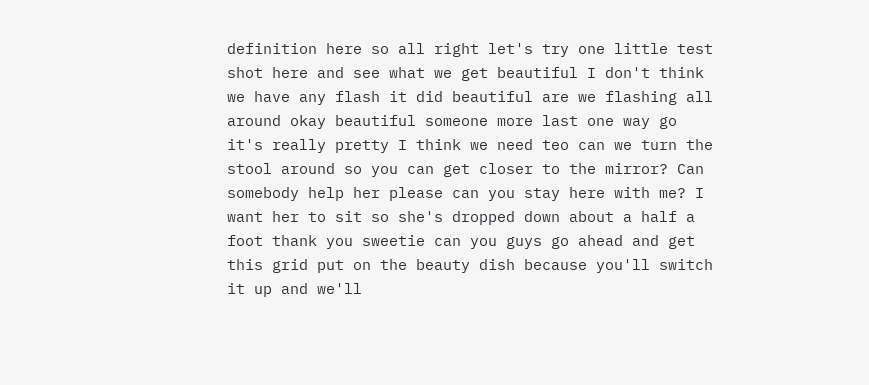definition here so all right let's try one little test shot here and see what we get beautiful I don't think we have any flash it did beautiful are we flashing all around okay beautiful someone more last one way go it's really pretty I think we need teo can we turn the stool around so you can get closer to the mirror? Can somebody help her please can you stay here with me? I want her to sit so she's dropped down about a half a foot thank you sweetie can you guys go ahead and get this grid put on the beauty dish because you'll switch it up and we'll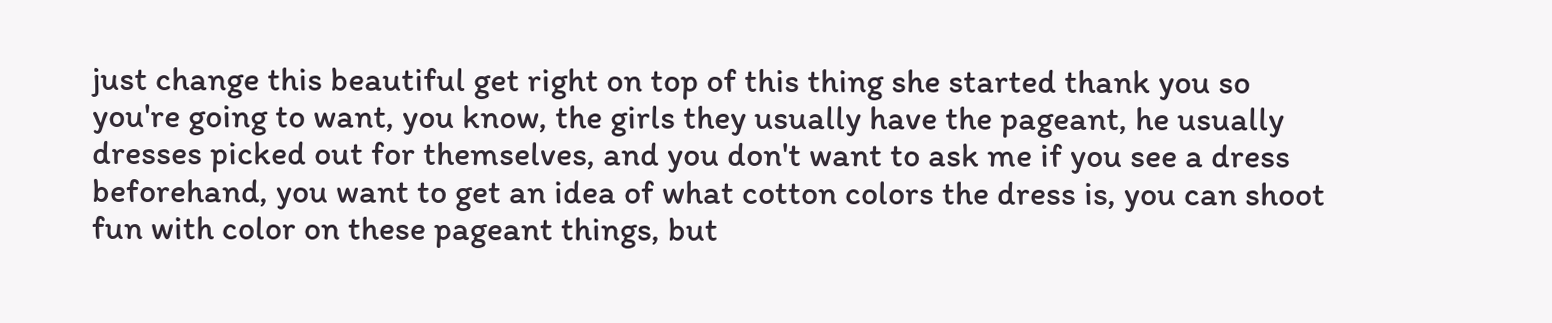just change this beautiful get right on top of this thing she started thank you so you're going to want, you know, the girls they usually have the pageant, he usually dresses picked out for themselves, and you don't want to ask me if you see a dress beforehand, you want to get an idea of what cotton colors the dress is, you can shoot fun with color on these pageant things, but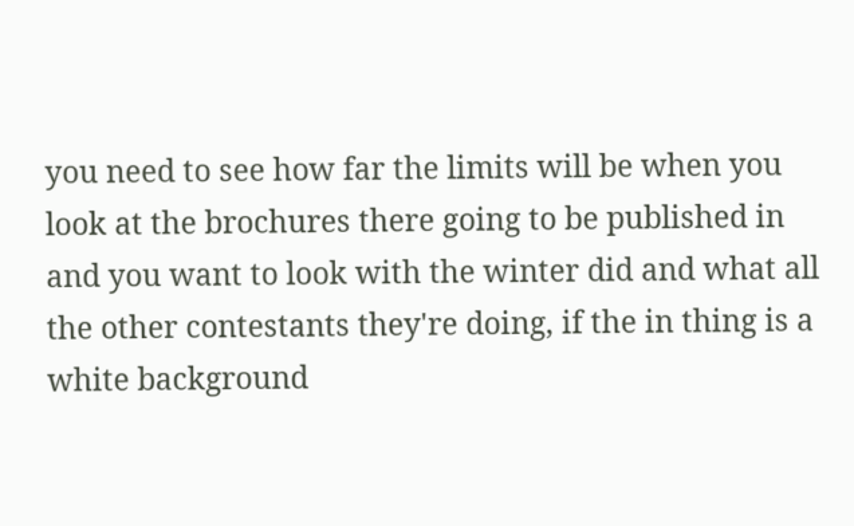you need to see how far the limits will be when you look at the brochures there going to be published in and you want to look with the winter did and what all the other contestants they're doing, if the in thing is a white background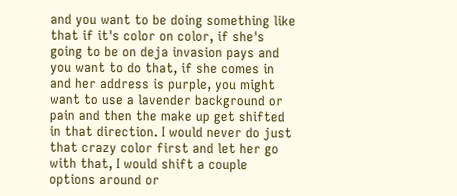and you want to be doing something like that if it's color on color, if she's going to be on deja invasion pays and you want to do that, if she comes in and her address is purple, you might want to use a lavender background or pain and then the make up get shifted in that direction. I would never do just that crazy color first and let her go with that, I would shift a couple options around or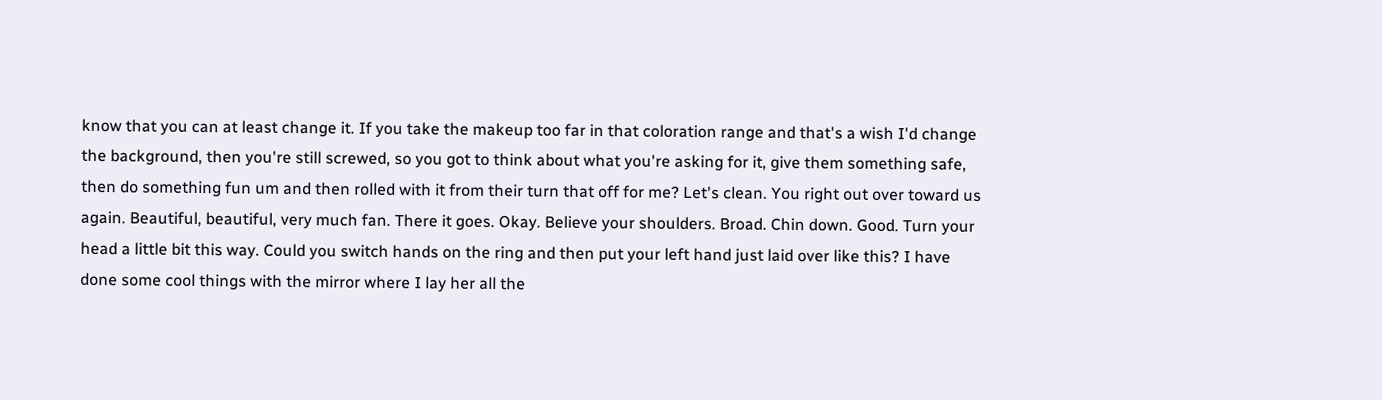know that you can at least change it. If you take the makeup too far in that coloration range and that's a wish I'd change the background, then you're still screwed, so you got to think about what you're asking for it, give them something safe, then do something fun um and then rolled with it from their turn that off for me? Let's clean. You right out over toward us again. Beautiful, beautiful, very much fan. There it goes. Okay. Believe your shoulders. Broad. Chin down. Good. Turn your head a little bit this way. Could you switch hands on the ring and then put your left hand just laid over like this? I have done some cool things with the mirror where I lay her all the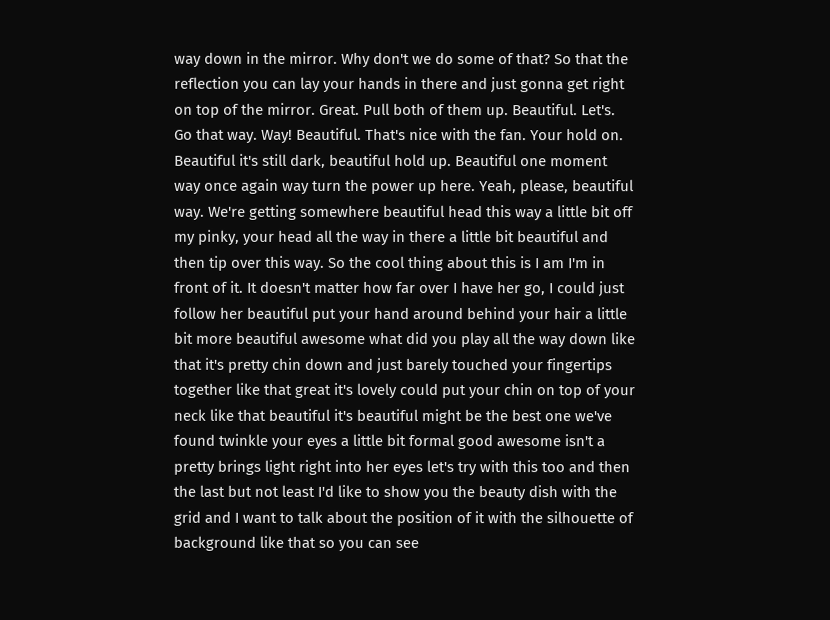way down in the mirror. Why don't we do some of that? So that the reflection you can lay your hands in there and just gonna get right on top of the mirror. Great. Pull both of them up. Beautiful. Let's. Go that way. Way! Beautiful. That's nice with the fan. Your hold on. Beautiful it's still dark, beautiful hold up. Beautiful one moment way once again way turn the power up here. Yeah, please, beautiful way. We're getting somewhere beautiful head this way a little bit off my pinky, your head all the way in there a little bit beautiful and then tip over this way. So the cool thing about this is I am I'm in front of it. It doesn't matter how far over I have her go, I could just follow her beautiful put your hand around behind your hair a little bit more beautiful awesome what did you play all the way down like that it's pretty chin down and just barely touched your fingertips together like that great it's lovely could put your chin on top of your neck like that beautiful it's beautiful might be the best one we've found twinkle your eyes a little bit formal good awesome isn't a pretty brings light right into her eyes let's try with this too and then the last but not least I'd like to show you the beauty dish with the grid and I want to talk about the position of it with the silhouette of background like that so you can see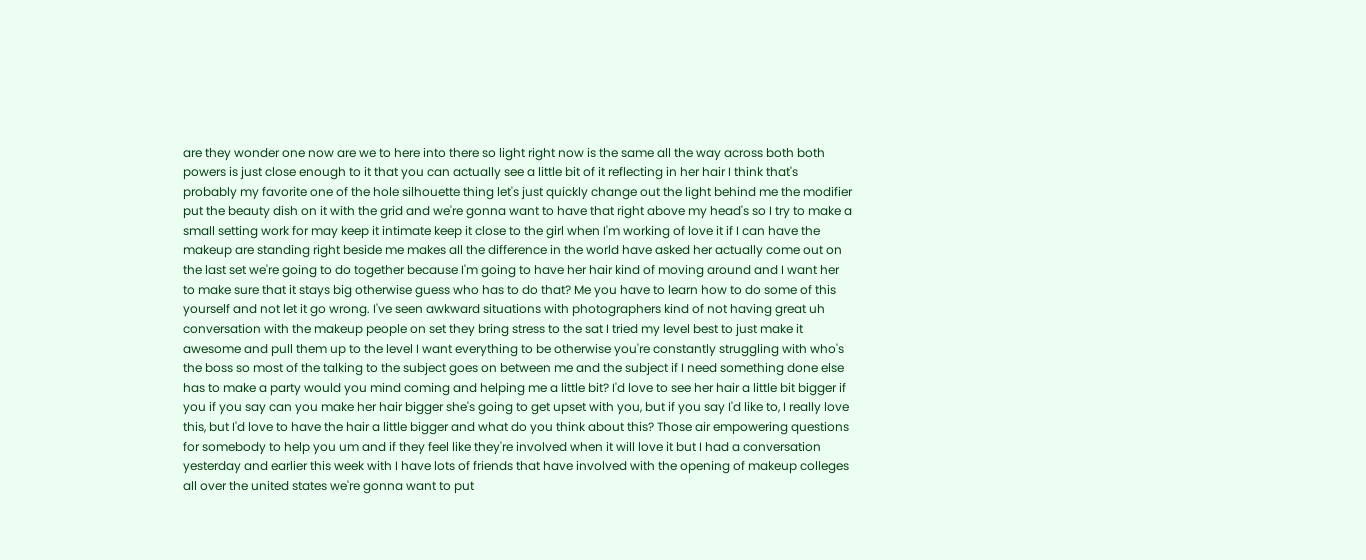are they wonder one now are we to here into there so light right now is the same all the way across both both powers is just close enough to it that you can actually see a little bit of it reflecting in her hair I think that's probably my favorite one of the hole silhouette thing let's just quickly change out the light behind me the modifier put the beauty dish on it with the grid and we're gonna want to have that right above my head's so I try to make a small setting work for may keep it intimate keep it close to the girl when I'm working of love it if I can have the makeup are standing right beside me makes all the difference in the world have asked her actually come out on the last set we're going to do together because I'm going to have her hair kind of moving around and I want her to make sure that it stays big otherwise guess who has to do that? Me you have to learn how to do some of this yourself and not let it go wrong. I've seen awkward situations with photographers kind of not having great uh conversation with the makeup people on set they bring stress to the sat I tried my level best to just make it awesome and pull them up to the level I want everything to be otherwise you're constantly struggling with who's the boss so most of the talking to the subject goes on between me and the subject if I need something done else has to make a party would you mind coming and helping me a little bit? I'd love to see her hair a little bit bigger if you if you say can you make her hair bigger she's going to get upset with you, but if you say I'd like to, I really love this, but I'd love to have the hair a little bigger and what do you think about this? Those air empowering questions for somebody to help you um and if they feel like they're involved when it will love it but I had a conversation yesterday and earlier this week with I have lots of friends that have involved with the opening of makeup colleges all over the united states we're gonna want to put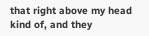that right above my head kind of, and they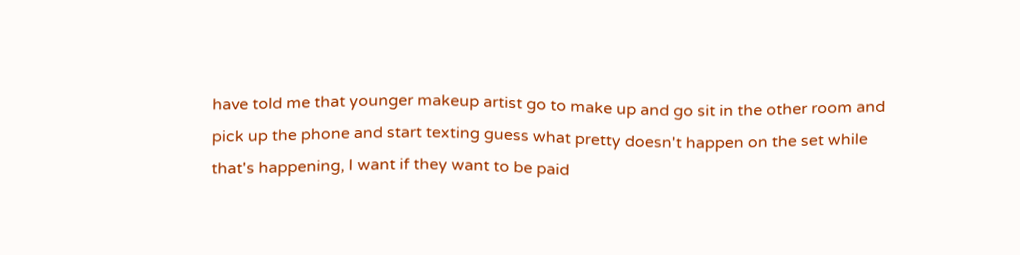have told me that younger makeup artist go to make up and go sit in the other room and pick up the phone and start texting guess what pretty doesn't happen on the set while that's happening, I want if they want to be paid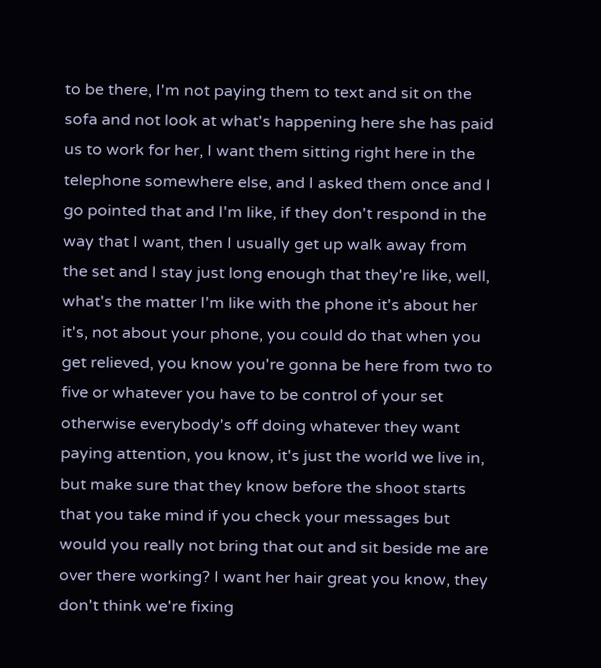to be there, I'm not paying them to text and sit on the sofa and not look at what's happening here she has paid us to work for her, I want them sitting right here in the telephone somewhere else, and I asked them once and I go pointed that and I'm like, if they don't respond in the way that I want, then I usually get up walk away from the set and I stay just long enough that they're like, well, what's the matter I'm like with the phone it's about her it's, not about your phone, you could do that when you get relieved, you know you're gonna be here from two to five or whatever you have to be control of your set otherwise everybody's off doing whatever they want paying attention, you know, it's just the world we live in, but make sure that they know before the shoot starts that you take mind if you check your messages but would you really not bring that out and sit beside me are over there working? I want her hair great you know, they don't think we're fixing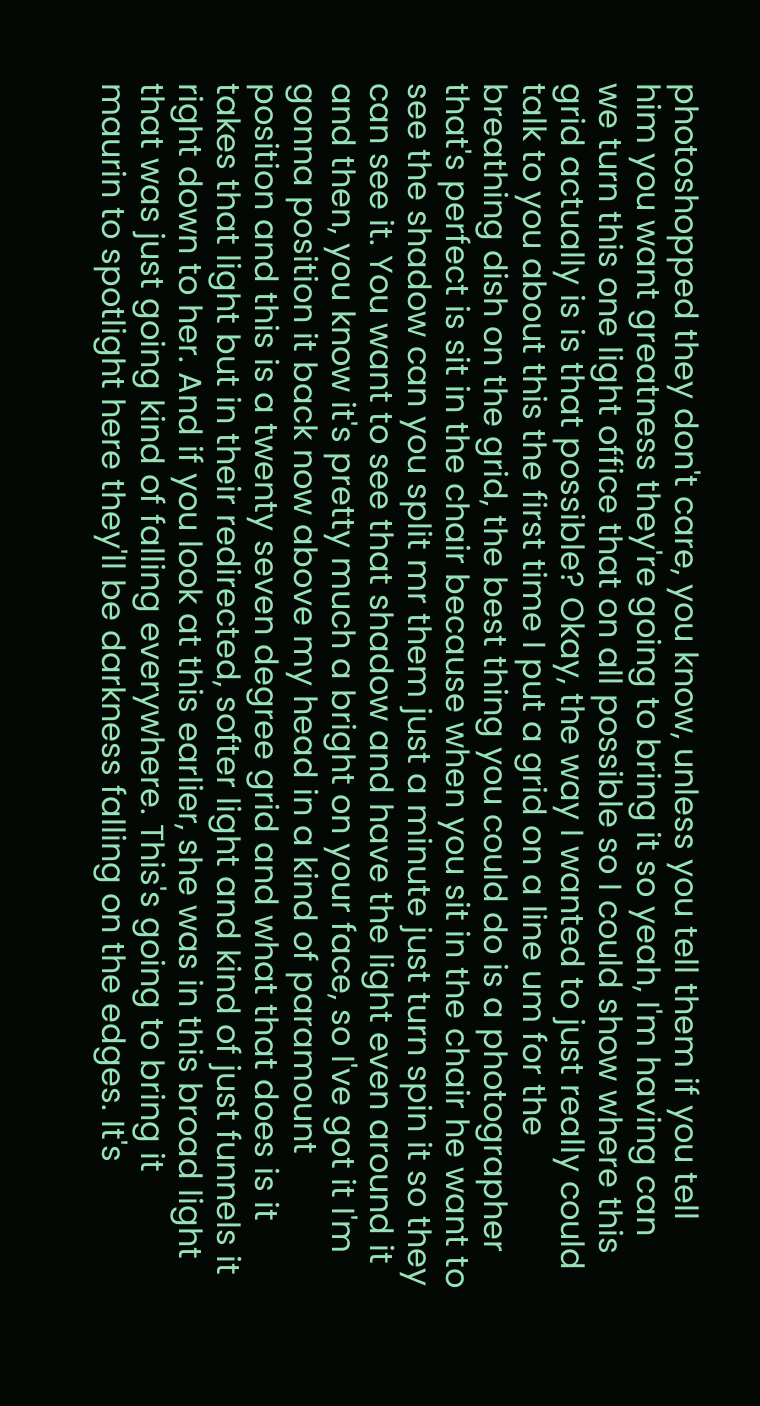photoshopped they don't care, you know, unless you tell them if you tell him you want greatness they're going to bring it so yeah, I'm having can we turn this one light office that on all possible so I could show where this grid actually is is that possible? Okay, the way I wanted to just really could talk to you about this the first time I put a grid on a line um for the breathing dish on the grid, the best thing you could do is a photographer that's perfect is sit in the chair because when you sit in the chair he want to see the shadow can you split mr them just a minute just turn spin it so they can see it. You want to see that shadow and have the light even around it and then, you know it's pretty much a bright on your face, so I've got it I'm gonna position it back now above my head in a kind of paramount position and this is a twenty seven degree grid and what that does is it takes that light but in their redirected, softer light and kind of just funnels it right down to her. And if you look at this earlier, she was in this broad light that was just going kind of falling everywhere. This's going to bring it maurin to spotlight here they'll be darkness falling on the edges. It's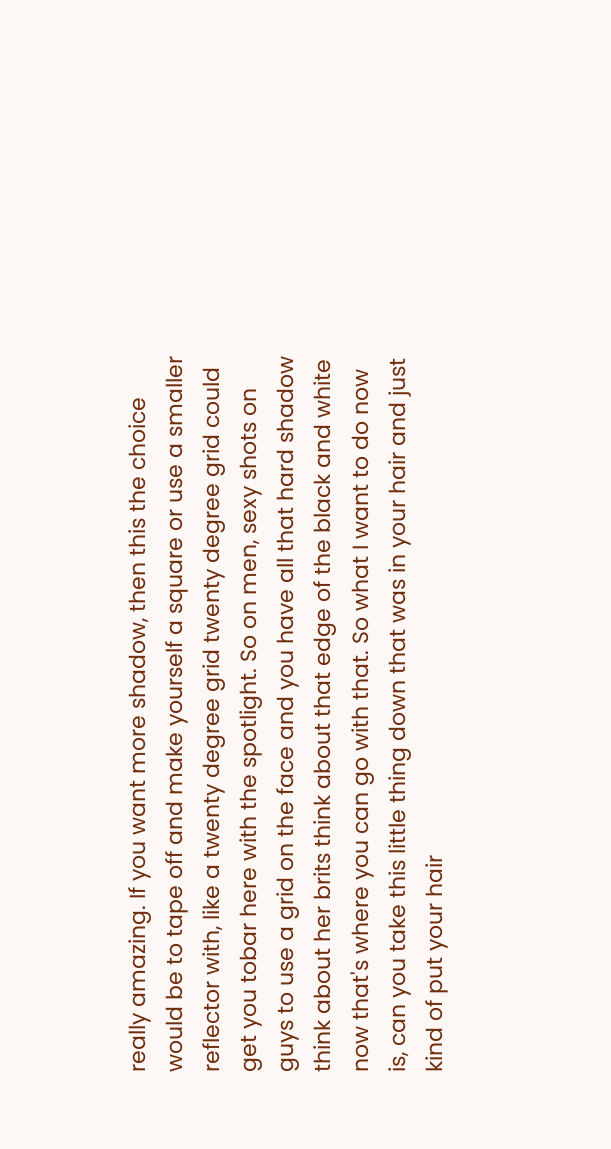really amazing. If you want more shadow, then this the choice would be to tape off and make yourself a square or use a smaller reflector with, like a twenty degree grid twenty degree grid could get you tobar here with the spotlight. So on men, sexy shots on guys to use a grid on the face and you have all that hard shadow think about her brits think about that edge of the black and white now that's where you can go with that. So what I want to do now is, can you take this little thing down that was in your hair and just kind of put your hair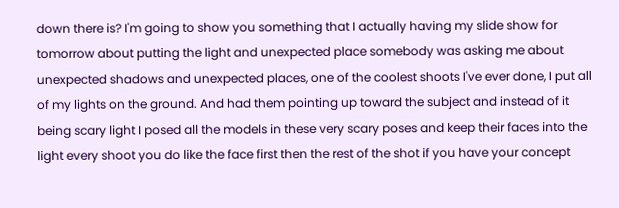down there is? I'm going to show you something that I actually having my slide show for tomorrow about putting the light and unexpected place somebody was asking me about unexpected shadows and unexpected places, one of the coolest shoots I've ever done, I put all of my lights on the ground. And had them pointing up toward the subject and instead of it being scary light I posed all the models in these very scary poses and keep their faces into the light every shoot you do like the face first then the rest of the shot if you have your concept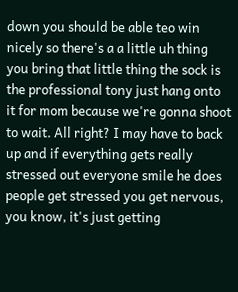down you should be able teo win nicely so there's a a little uh thing you bring that little thing the sock is the professional tony just hang onto it for mom because we're gonna shoot to wait. All right? I may have to back up and if everything gets really stressed out everyone smile he does people get stressed you get nervous, you know, it's just getting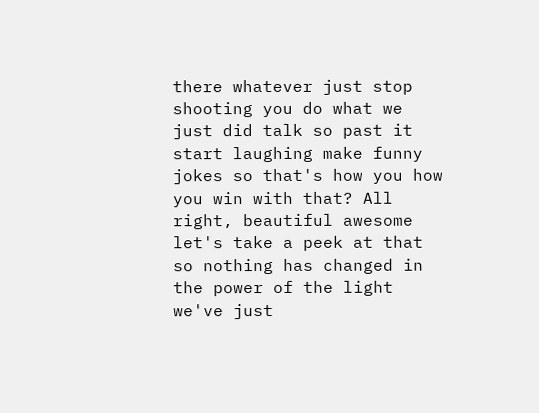there whatever just stop shooting you do what we just did talk so past it start laughing make funny jokes so that's how you how you win with that? All right, beautiful awesome let's take a peek at that so nothing has changed in the power of the light we've just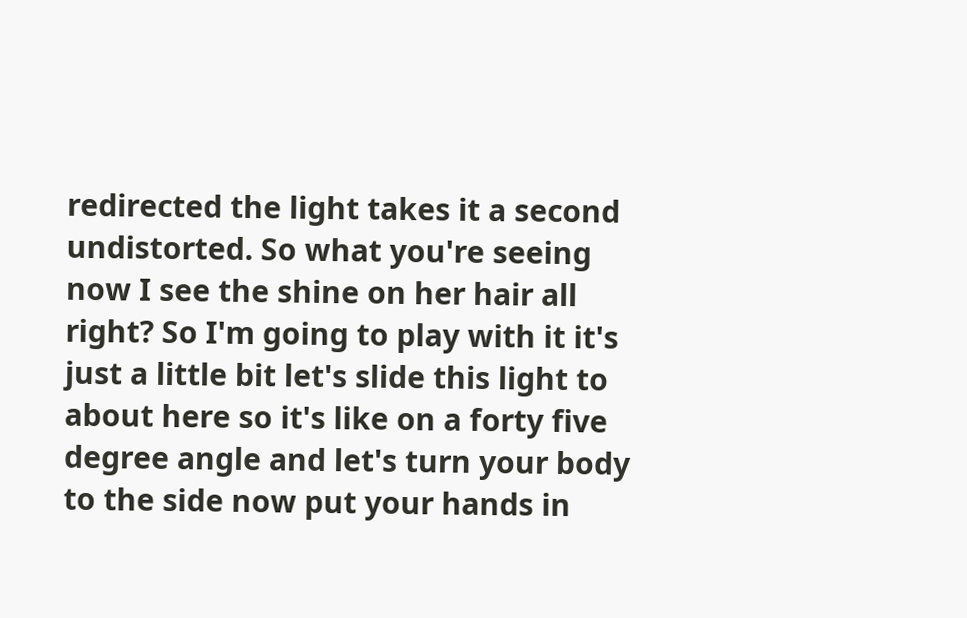redirected the light takes it a second undistorted. So what you're seeing now I see the shine on her hair all right? So I'm going to play with it it's just a little bit let's slide this light to about here so it's like on a forty five degree angle and let's turn your body to the side now put your hands in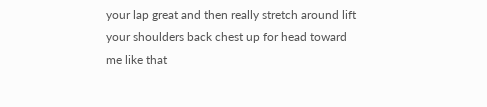your lap great and then really stretch around lift your shoulders back chest up for head toward me like that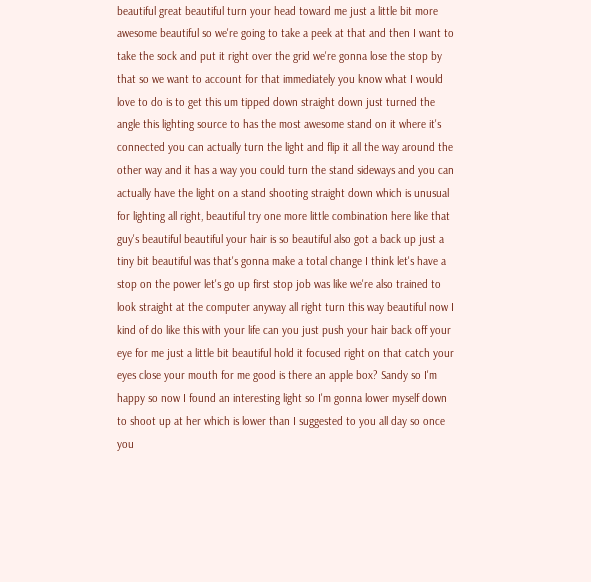beautiful great beautiful turn your head toward me just a little bit more awesome beautiful so we're going to take a peek at that and then I want to take the sock and put it right over the grid we're gonna lose the stop by that so we want to account for that immediately you know what I would love to do is to get this um tipped down straight down just turned the angle this lighting source to has the most awesome stand on it where it's connected you can actually turn the light and flip it all the way around the other way and it has a way you could turn the stand sideways and you can actually have the light on a stand shooting straight down which is unusual for lighting all right, beautiful try one more little combination here like that guy's beautiful beautiful your hair is so beautiful also got a back up just a tiny bit beautiful was that's gonna make a total change I think let's have a stop on the power let's go up first stop job was like we're also trained to look straight at the computer anyway all right turn this way beautiful now I kind of do like this with your life can you just push your hair back off your eye for me just a little bit beautiful hold it focused right on that catch your eyes close your mouth for me good is there an apple box? Sandy so I'm happy so now I found an interesting light so I'm gonna lower myself down to shoot up at her which is lower than I suggested to you all day so once you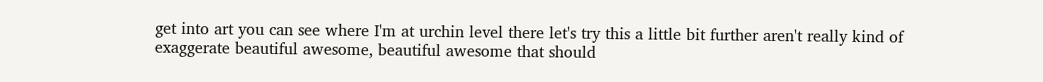get into art you can see where I'm at urchin level there let's try this a little bit further aren't really kind of exaggerate beautiful awesome, beautiful awesome that should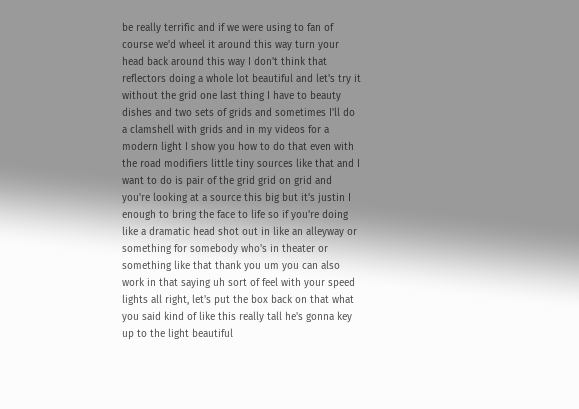be really terrific and if we were using to fan of course we'd wheel it around this way turn your head back around this way I don't think that reflectors doing a whole lot beautiful and let's try it without the grid one last thing I have to beauty dishes and two sets of grids and sometimes I'll do a clamshell with grids and in my videos for a modern light I show you how to do that even with the road modifiers little tiny sources like that and I want to do is pair of the grid grid on grid and you're looking at a source this big but it's justin I enough to bring the face to life so if you're doing like a dramatic head shot out in like an alleyway or something for somebody who's in theater or something like that thank you um you can also work in that saying uh sort of feel with your speed lights all right, let's put the box back on that what you said kind of like this really tall he's gonna key up to the light beautiful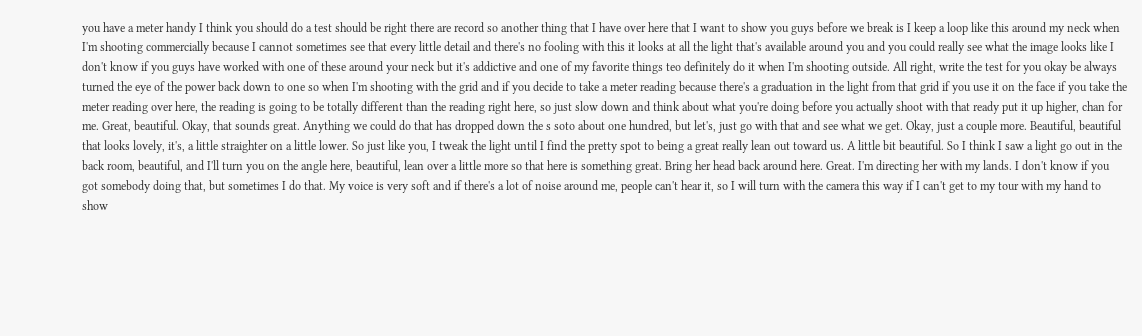you have a meter handy I think you should do a test should be right there are record so another thing that I have over here that I want to show you guys before we break is I keep a loop like this around my neck when I'm shooting commercially because I cannot sometimes see that every little detail and there's no fooling with this it looks at all the light that's available around you and you could really see what the image looks like I don't know if you guys have worked with one of these around your neck but it's addictive and one of my favorite things teo definitely do it when I'm shooting outside. All right, write the test for you okay be always turned the eye of the power back down to one so when I'm shooting with the grid and if you decide to take a meter reading because there's a graduation in the light from that grid if you use it on the face if you take the meter reading over here, the reading is going to be totally different than the reading right here, so just slow down and think about what you're doing before you actually shoot with that ready put it up higher, chan for me. Great, beautiful. Okay, that sounds great. Anything we could do that has dropped down the s soto about one hundred, but let's, just go with that and see what we get. Okay, just a couple more. Beautiful, beautiful that looks lovely, it's, a little straighter on a little lower. So just like you, I tweak the light until I find the pretty spot to being a great really lean out toward us. A little bit beautiful. So I think I saw a light go out in the back room, beautiful, and I'll turn you on the angle here, beautiful, lean over a little more so that here is something great. Bring her head back around here. Great. I'm directing her with my lands. I don't know if you got somebody doing that, but sometimes I do that. My voice is very soft and if there's a lot of noise around me, people can't hear it, so I will turn with the camera this way if I can't get to my tour with my hand to show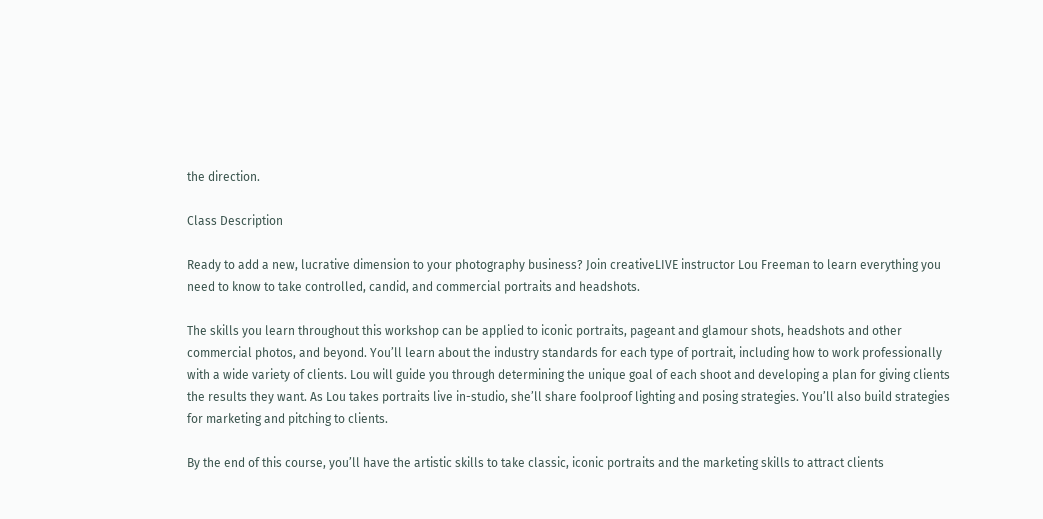the direction.

Class Description

Ready to add a new, lucrative dimension to your photography business? Join creativeLIVE instructor Lou Freeman to learn everything you need to know to take controlled, candid, and commercial portraits and headshots.

The skills you learn throughout this workshop can be applied to iconic portraits, pageant and glamour shots, headshots and other commercial photos, and beyond. You’ll learn about the industry standards for each type of portrait, including how to work professionally with a wide variety of clients. Lou will guide you through determining the unique goal of each shoot and developing a plan for giving clients the results they want. As Lou takes portraits live in-studio, she’ll share foolproof lighting and posing strategies. You’ll also build strategies for marketing and pitching to clients.

By the end of this course, you’ll have the artistic skills to take classic, iconic portraits and the marketing skills to attract clients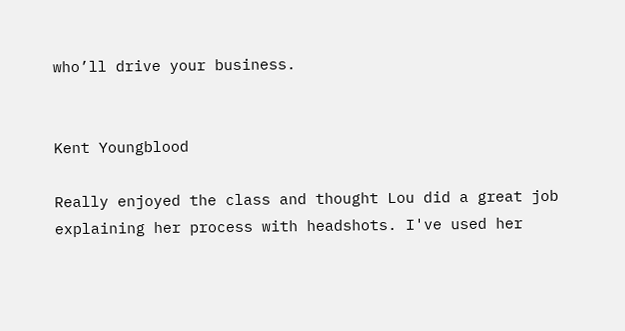who’ll drive your business.


Kent Youngblood

Really enjoyed the class and thought Lou did a great job explaining her process with headshots. I've used her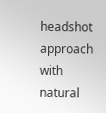headshot approach with natural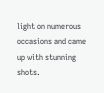light on numerous occasions and came up with stunning shots.